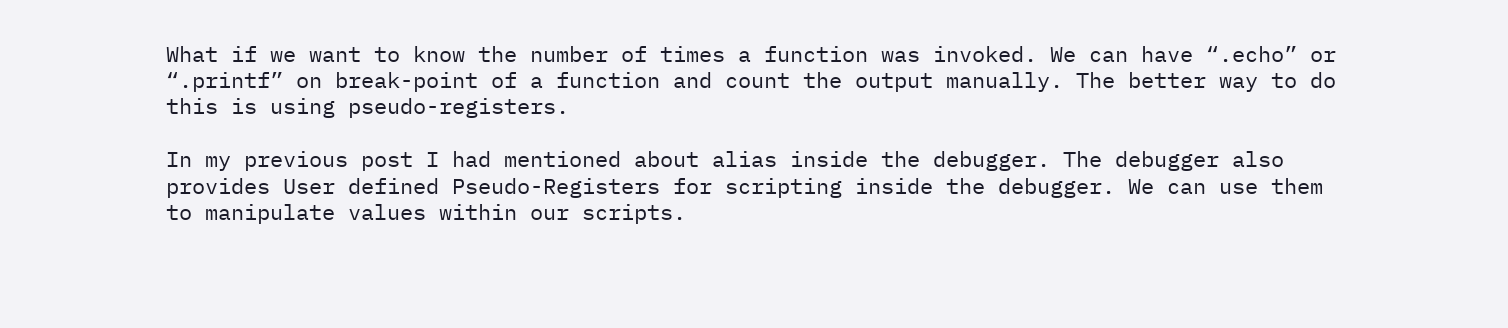What if we want to know the number of times a function was invoked. We can have “.echo” or “.printf” on break-point of a function and count the output manually. The better way to do this is using pseudo-registers.

In my previous post I had mentioned about alias inside the debugger. The debugger also provides User defined Pseudo-Registers for scripting inside the debugger. We can use them to manipulate values within our scripts.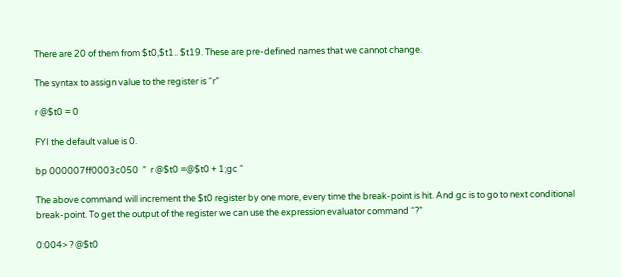There are 20 of them from $t0,$t1.. $t19. These are pre-defined names that we cannot change.

The syntax to assign value to the register is “r”

r @$t0 = 0

FYI the default value is 0.

bp 000007ff0003c050  ”  r @$t0 =@$t0 + 1;gc “

The above command will increment the $t0 register by one more, every time the break-point is hit. And gc is to go to next conditional break-point. To get the output of the register we can use the expression evaluator command “?”

0:004> ? @$t0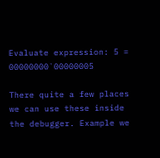Evaluate expression: 5 = 00000000`00000005

There quite a few places we can use these inside the debugger. Example we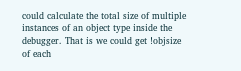could calculate the total size of multiple instances of an object type inside the debugger. That is we could get !objsize of each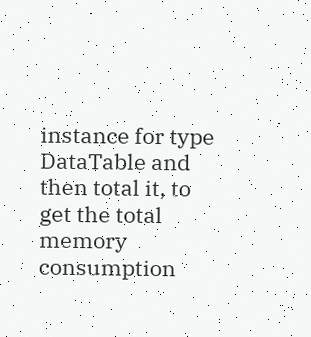instance for type DataTable and then total it, to get the total memory consumption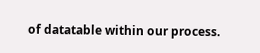of datatable within our process.